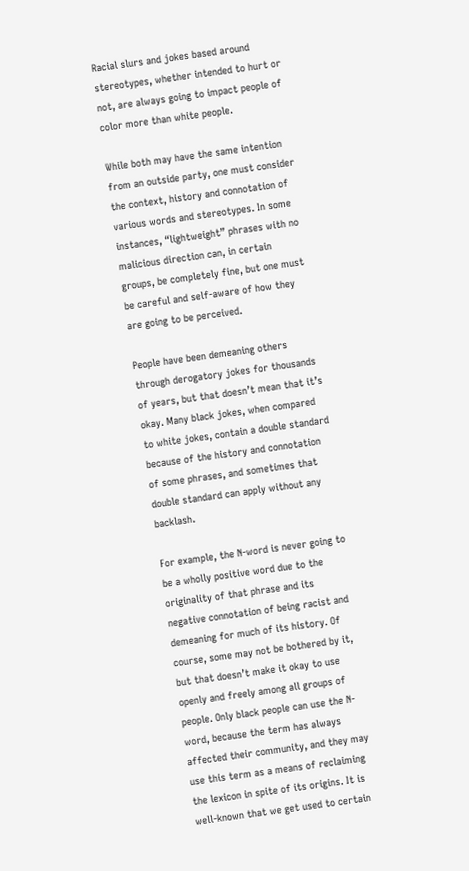Racial slurs and jokes based around stereotypes, whether intended to hurt or not, are always going to impact people of color more than white people.

While both may have the same intention from an outside party, one must consider the context, history and connotation of various words and stereotypes. In some instances, “lightweight” phrases with no malicious direction can, in certain groups, be completely fine, but one must be careful and self-aware of how they are going to be perceived.

People have been demeaning others through derogatory jokes for thousands of years, but that doesn’t mean that it’s okay. Many black jokes, when compared to white jokes, contain a double standard because of the history and connotation of some phrases, and sometimes that double standard can apply without any backlash.

For example, the N-word is never going to be a wholly positive word due to the originality of that phrase and its negative connotation of being racist and demeaning for much of its history. Of course, some may not be bothered by it, but that doesn’t make it okay to use openly and freely among all groups of people. Only black people can use the N-word, because the term has always affected their community, and they may use this term as a means of reclaiming the lexicon in spite of its origins. It is well-known that we get used to certain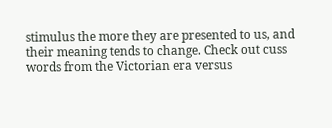stimulus the more they are presented to us, and their meaning tends to change. Check out cuss words from the Victorian era versus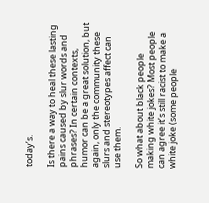today’s.

Is there a way to heal these lasting pains caused by slur words and phrases? In certain contexts, humor can be a great solution, but again, only the community these slurs and stereotypes affect can use them.

So what about black people making white jokes? Most people can agree it’s still racist to make a white joke (some people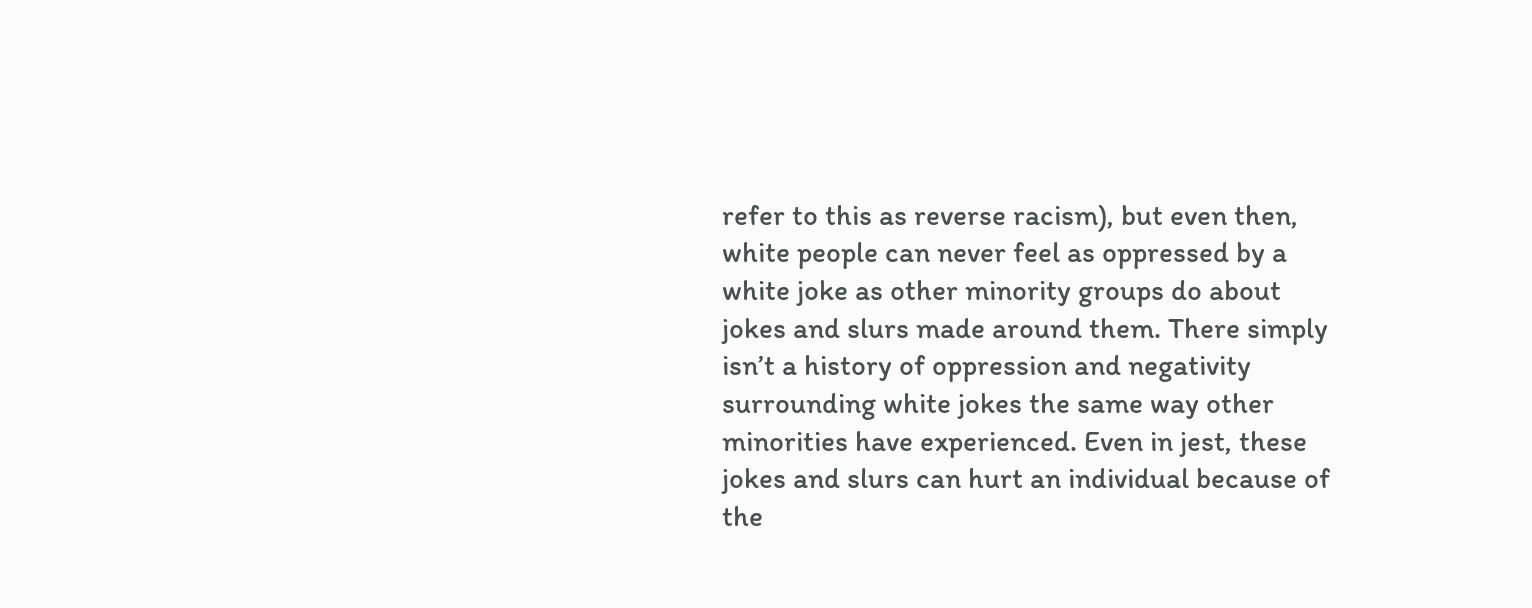refer to this as reverse racism), but even then, white people can never feel as oppressed by a white joke as other minority groups do about jokes and slurs made around them. There simply isn’t a history of oppression and negativity surrounding white jokes the same way other minorities have experienced. Even in jest, these jokes and slurs can hurt an individual because of the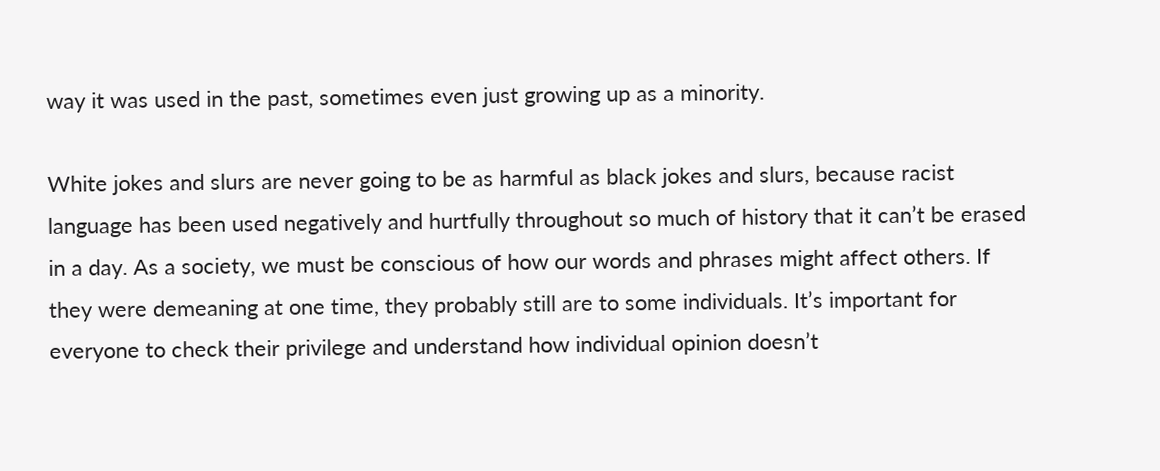way it was used in the past, sometimes even just growing up as a minority.

White jokes and slurs are never going to be as harmful as black jokes and slurs, because racist language has been used negatively and hurtfully throughout so much of history that it can’t be erased in a day. As a society, we must be conscious of how our words and phrases might affect others. If they were demeaning at one time, they probably still are to some individuals. It’s important for everyone to check their privilege and understand how individual opinion doesn’t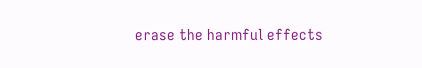erase the harmful effects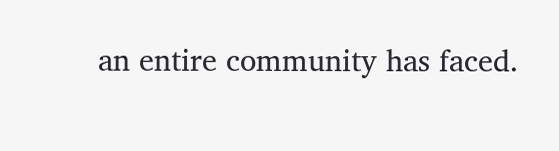an entire community has faced.